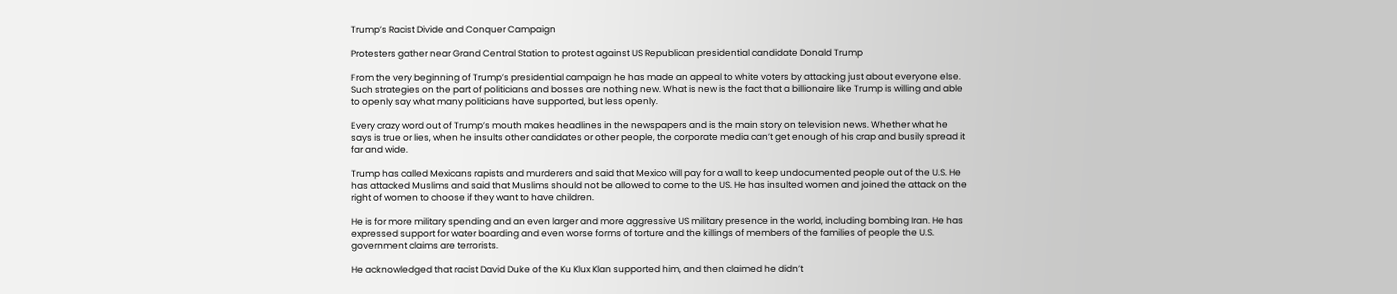Trump’s Racist Divide and Conquer Campaign

Protesters gather near Grand Central Station to protest against US Republican presidential candidate Donald Trump

From the very beginning of Trump’s presidential campaign he has made an appeal to white voters by attacking just about everyone else. Such strategies on the part of politicians and bosses are nothing new. What is new is the fact that a billionaire like Trump is willing and able to openly say what many politicians have supported, but less openly.

Every crazy word out of Trump’s mouth makes headlines in the newspapers and is the main story on television news. Whether what he says is true or lies, when he insults other candidates or other people, the corporate media can’t get enough of his crap and busily spread it far and wide.

Trump has called Mexicans rapists and murderers and said that Mexico will pay for a wall to keep undocumented people out of the U.S. He has attacked Muslims and said that Muslims should not be allowed to come to the US. He has insulted women and joined the attack on the right of women to choose if they want to have children.

He is for more military spending and an even larger and more aggressive US military presence in the world, including bombing Iran. He has expressed support for water boarding and even worse forms of torture and the killings of members of the families of people the U.S. government claims are terrorists.

He acknowledged that racist David Duke of the Ku Klux Klan supported him, and then claimed he didn’t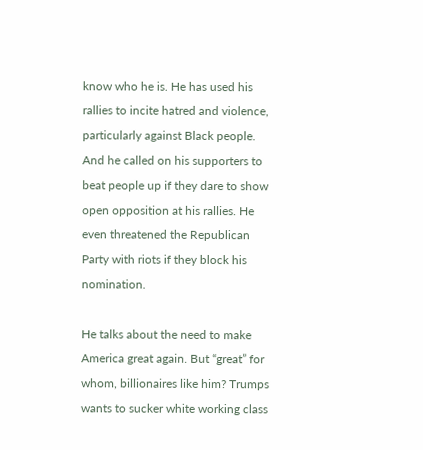know who he is. He has used his rallies to incite hatred and violence, particularly against Black people. And he called on his supporters to beat people up if they dare to show open opposition at his rallies. He even threatened the Republican Party with riots if they block his nomination.

He talks about the need to make America great again. But “great” for whom, billionaires like him? Trumps wants to sucker white working class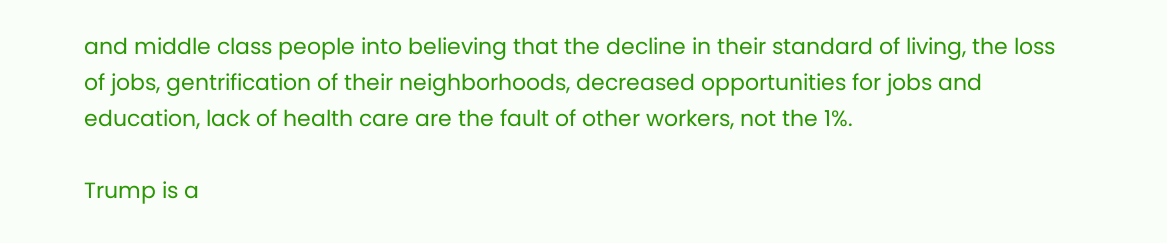and middle class people into believing that the decline in their standard of living, the loss of jobs, gentrification of their neighborhoods, decreased opportunities for jobs and education, lack of health care are the fault of other workers, not the 1%.

Trump is a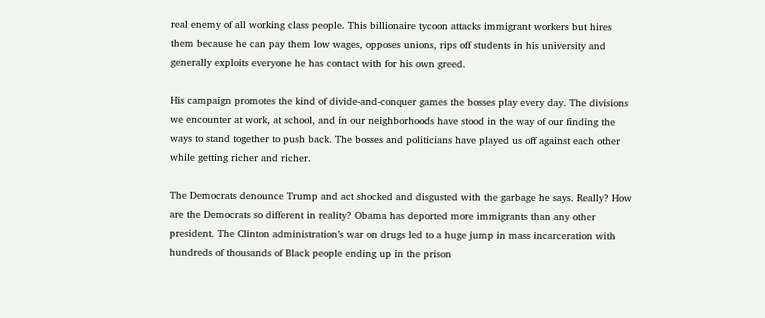real enemy of all working class people. This billionaire tycoon attacks immigrant workers but hires them because he can pay them low wages, opposes unions, rips off students in his university and generally exploits everyone he has contact with for his own greed.

His campaign promotes the kind of divide-and-conquer games the bosses play every day. The divisions we encounter at work, at school, and in our neighborhoods have stood in the way of our finding the ways to stand together to push back. The bosses and politicians have played us off against each other while getting richer and richer.

The Democrats denounce Trump and act shocked and disgusted with the garbage he says. Really? How are the Democrats so different in reality? Obama has deported more immigrants than any other president. The Clinton administration’s war on drugs led to a huge jump in mass incarceration with hundreds of thousands of Black people ending up in the prison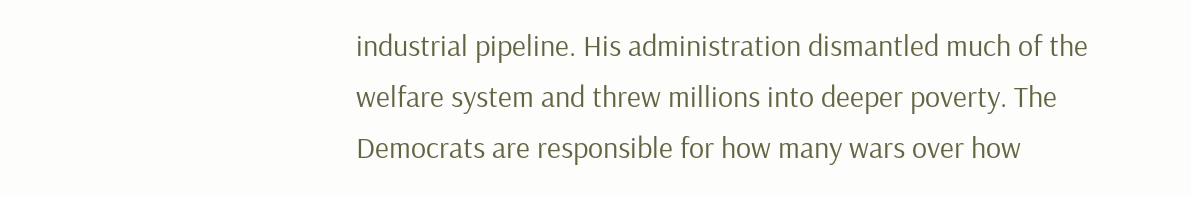industrial pipeline. His administration dismantled much of the welfare system and threw millions into deeper poverty. The Democrats are responsible for how many wars over how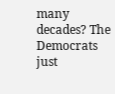many decades? The Democrats just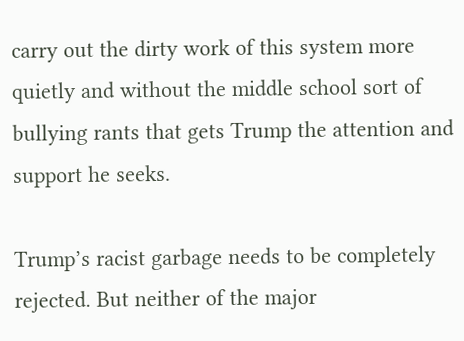carry out the dirty work of this system more quietly and without the middle school sort of bullying rants that gets Trump the attention and support he seeks.

Trump’s racist garbage needs to be completely rejected. But neither of the major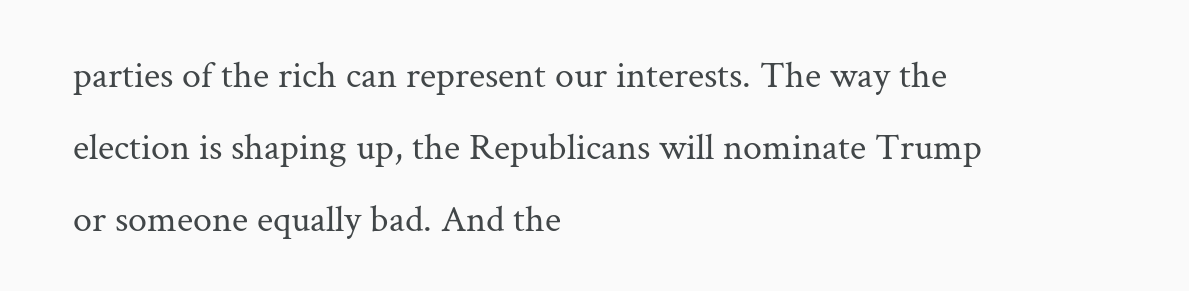parties of the rich can represent our interests. The way the election is shaping up, the Republicans will nominate Trump or someone equally bad. And the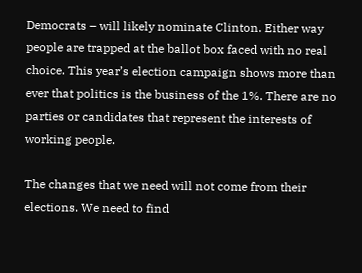Democrats – will likely nominate Clinton. Either way people are trapped at the ballot box faced with no real choice. This year’s election campaign shows more than ever that politics is the business of the 1%. There are no parties or candidates that represent the interests of working people.

The changes that we need will not come from their elections. We need to find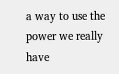a way to use the power we really have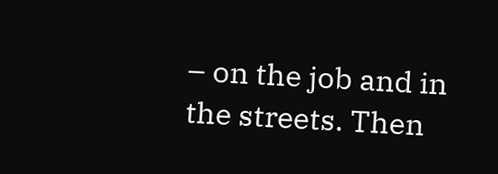– on the job and in the streets. Then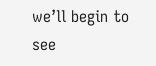we’ll begin to see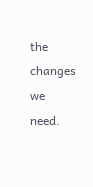the changes we need.